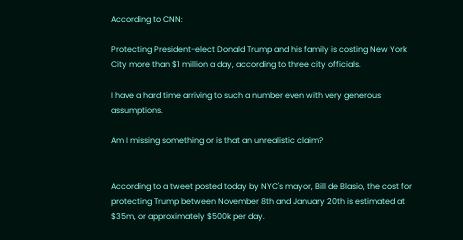According to CNN:

Protecting President-elect Donald Trump and his family is costing New York City more than $1 million a day, according to three city officials.

I have a hard time arriving to such a number even with very generous assumptions.

Am I missing something or is that an unrealistic claim?


According to a tweet posted today by NYC's mayor, Bill de Blasio, the cost for protecting Trump between November 8th and January 20th is estimated at $35m, or approximately $500k per day.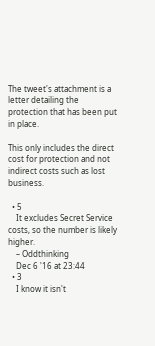The tweet's attachment is a letter detailing the protection that has been put in place.

This only includes the direct cost for protection and not indirect costs such as lost business.

  • 5
    It excludes Secret Service costs, so the number is likely higher.
    – Oddthinking
    Dec 6 '16 at 23:44
  • 3
    I know it isn't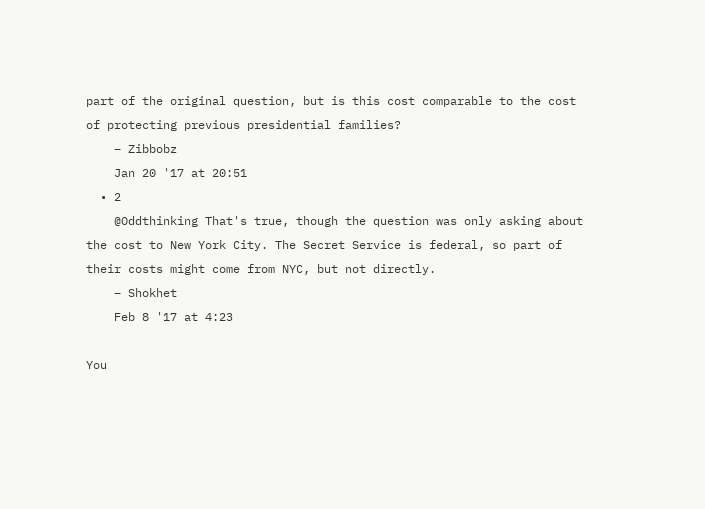part of the original question, but is this cost comparable to the cost of protecting previous presidential families?
    – Zibbobz
    Jan 20 '17 at 20:51
  • 2
    @Oddthinking That's true, though the question was only asking about the cost to New York City. The Secret Service is federal, so part of their costs might come from NYC, but not directly.
    – Shokhet
    Feb 8 '17 at 4:23

You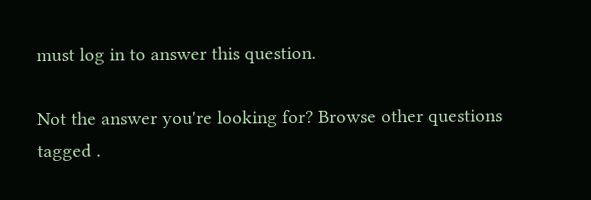must log in to answer this question.

Not the answer you're looking for? Browse other questions tagged .